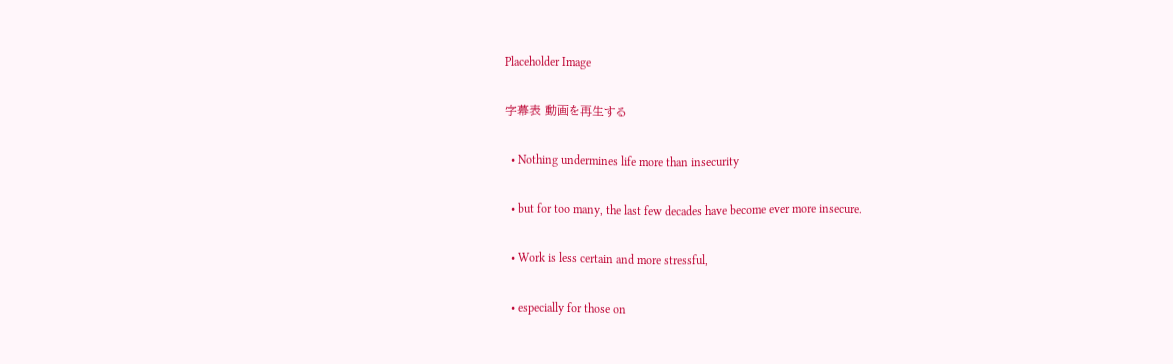Placeholder Image

字幕表 動画を再生する

  • Nothing undermines life more than insecurity

  • but for too many, the last few decades have become ever more insecure.

  • Work is less certain and more stressful,

  • especially for those on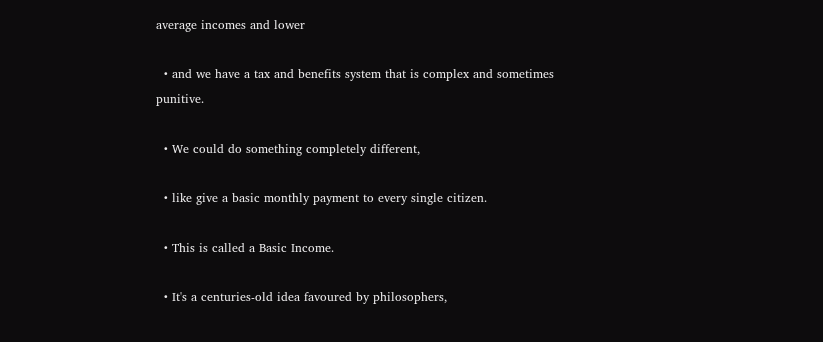average incomes and lower

  • and we have a tax and benefits system that is complex and sometimes punitive.

  • We could do something completely different,

  • like give a basic monthly payment to every single citizen.

  • This is called a Basic Income.

  • It's a centuries-old idea favoured by philosophers,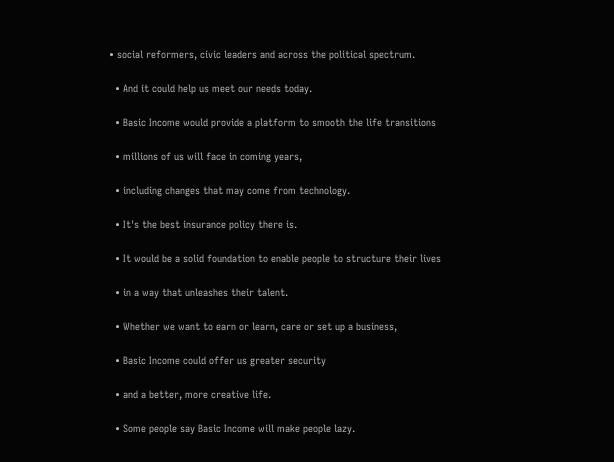• social reformers, civic leaders and across the political spectrum.

  • And it could help us meet our needs today.

  • Basic Income would provide a platform to smooth the life transitions

  • millions of us will face in coming years,

  • including changes that may come from technology.

  • It's the best insurance policy there is.

  • It would be a solid foundation to enable people to structure their lives

  • in a way that unleashes their talent.

  • Whether we want to earn or learn, care or set up a business,

  • Basic Income could offer us greater security

  • and a better, more creative life.

  • Some people say Basic Income will make people lazy.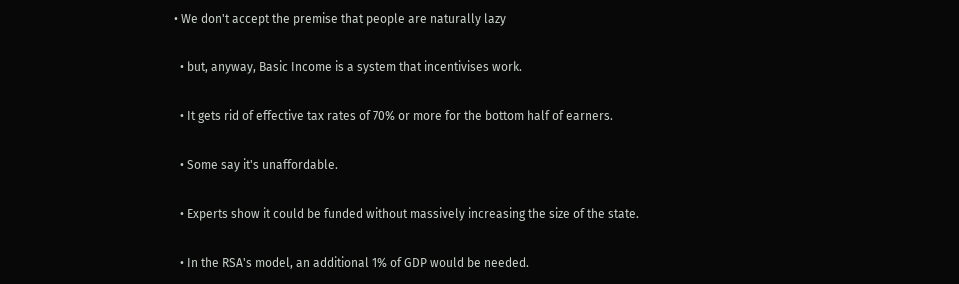• We don't accept the premise that people are naturally lazy

  • but, anyway, Basic Income is a system that incentivises work.

  • It gets rid of effective tax rates of 70% or more for the bottom half of earners.

  • Some say it's unaffordable.

  • Experts show it could be funded without massively increasing the size of the state.

  • In the RSA's model, an additional 1% of GDP would be needed.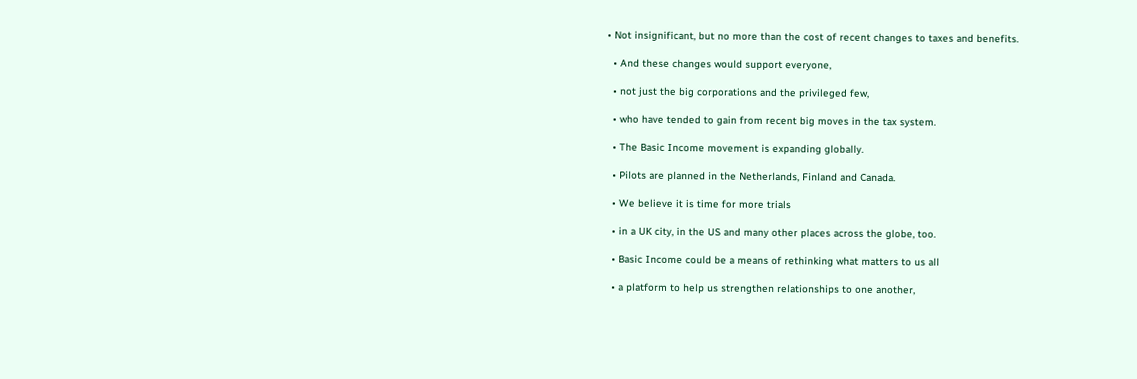• Not insignificant, but no more than the cost of recent changes to taxes and benefits.

  • And these changes would support everyone,

  • not just the big corporations and the privileged few,

  • who have tended to gain from recent big moves in the tax system.

  • The Basic Income movement is expanding globally.

  • Pilots are planned in the Netherlands, Finland and Canada.

  • We believe it is time for more trials

  • in a UK city, in the US and many other places across the globe, too.

  • Basic Income could be a means of rethinking what matters to us all

  • a platform to help us strengthen relationships to one another,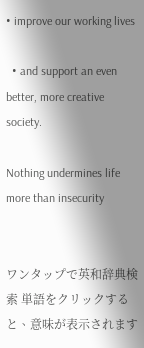• improve our working lives

  • and support an even better, more creative society.

Nothing undermines life more than insecurity


ワンタップで英和辞典検索 単語をクリックすると、意味が表示されます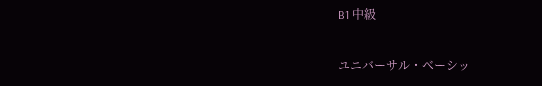B1 中級

ユニバーサル・ベーシッ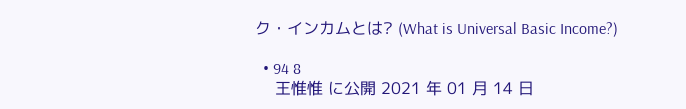ク・インカムとは? (What is Universal Basic Income?)

  • 94 8
    王惟惟 に公開 2021 年 01 月 14 日